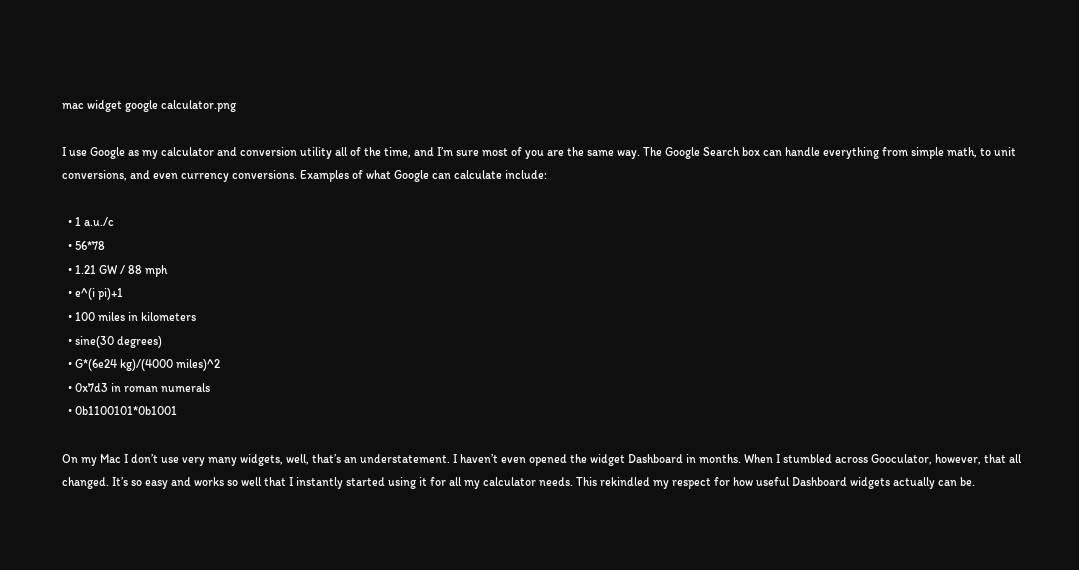mac widget google calculator.png

I use Google as my calculator and conversion utility all of the time, and I’m sure most of you are the same way. The Google Search box can handle everything from simple math, to unit conversions, and even currency conversions. Examples of what Google can calculate include:

  • 1 a.u./c
  • 56*78
  • 1.21 GW / 88 mph
  • e^(i pi)+1
  • 100 miles in kilometers
  • sine(30 degrees)
  • G*(6e24 kg)/(4000 miles)^2
  • 0x7d3 in roman numerals
  • 0b1100101*0b1001

On my Mac I don’t use very many widgets, well, that’s an understatement. I haven’t even opened the widget Dashboard in months. When I stumbled across Gooculator, however, that all changed. It’s so easy and works so well that I instantly started using it for all my calculator needs. This rekindled my respect for how useful Dashboard widgets actually can be.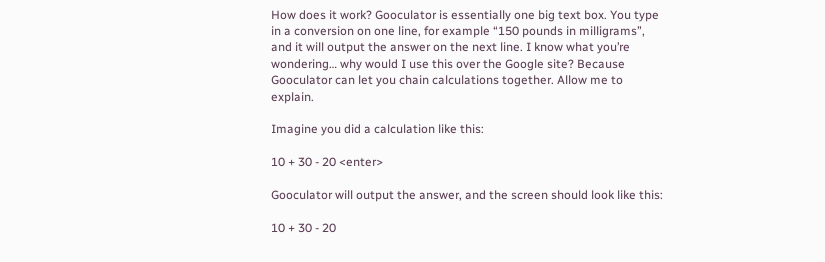How does it work? Gooculator is essentially one big text box. You type in a conversion on one line, for example “150 pounds in milligrams”, and it will output the answer on the next line. I know what you’re wondering… why would I use this over the Google site? Because Gooculator can let you chain calculations together. Allow me to explain.

Imagine you did a calculation like this:

10 + 30 - 20 <enter>

Gooculator will output the answer, and the screen should look like this:

10 + 30 - 20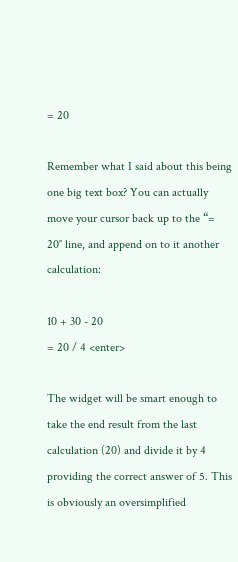= 20

Remember what I said about this being one big text box? You can actually move your cursor back up to the “= 20″ line, and append on to it another calculation:

10 + 30 - 20
= 20 / 4 <enter>

The widget will be smart enough to take the end result from the last calculation (20) and divide it by 4 providing the correct answer of 5. This is obviously an oversimplified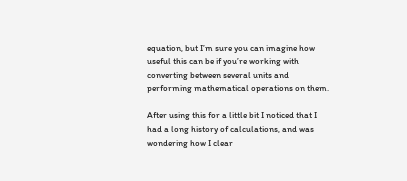equation, but I’m sure you can imagine how useful this can be if you’re working with converting between several units and performing mathematical operations on them.

After using this for a little bit I noticed that I had a long history of calculations, and was wondering how I clear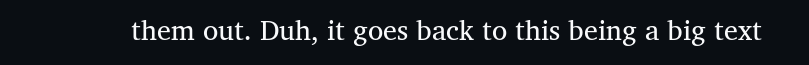them out. Duh, it goes back to this being a big text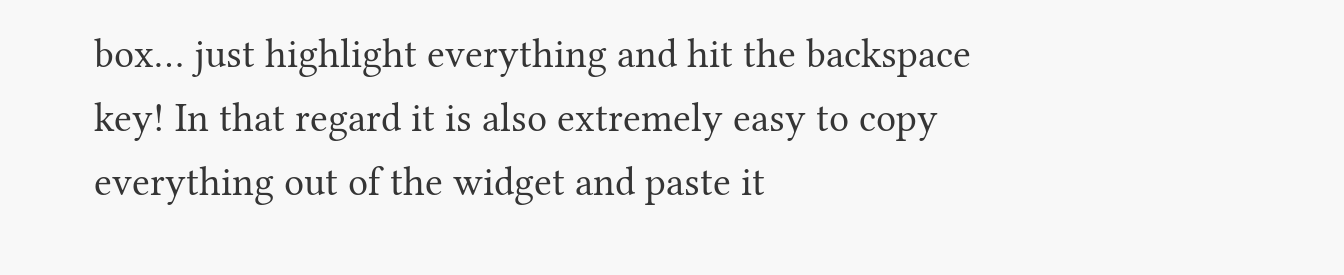box… just highlight everything and hit the backspace key! In that regard it is also extremely easy to copy everything out of the widget and paste it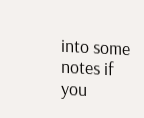into some notes if you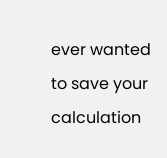ever wanted to save your calculation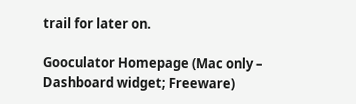trail for later on.

Gooculator Homepage (Mac only – Dashboard widget; Freeware)